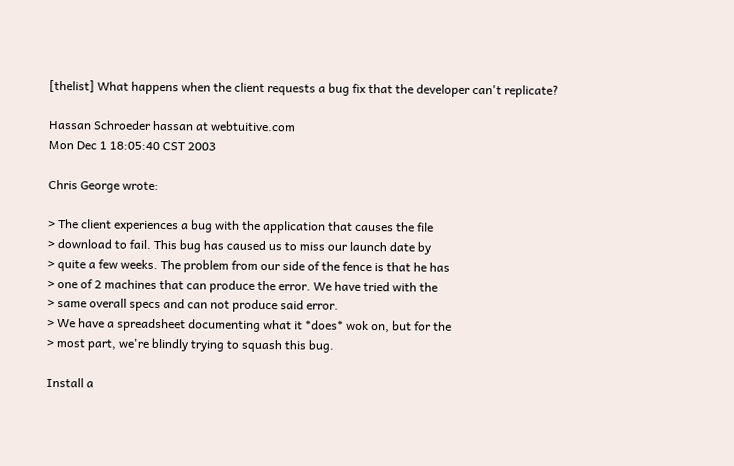[thelist] What happens when the client requests a bug fix that the developer can't replicate?

Hassan Schroeder hassan at webtuitive.com
Mon Dec 1 18:05:40 CST 2003

Chris George wrote:

> The client experiences a bug with the application that causes the file
> download to fail. This bug has caused us to miss our launch date by
> quite a few weeks. The problem from our side of the fence is that he has
> one of 2 machines that can produce the error. We have tried with the
> same overall specs and can not produce said error.
> We have a spreadsheet documenting what it *does* wok on, but for the
> most part, we're blindly trying to squash this bug.

Install a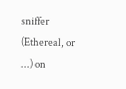sniffer (Ethereal, or ...) on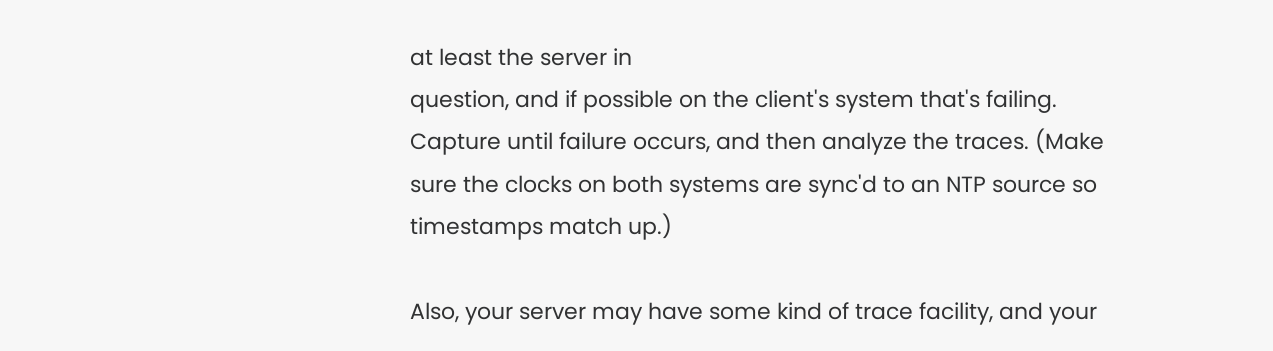at least the server in
question, and if possible on the client's system that's failing.
Capture until failure occurs, and then analyze the traces. (Make
sure the clocks on both systems are sync'd to an NTP source so
timestamps match up.)

Also, your server may have some kind of trace facility, and your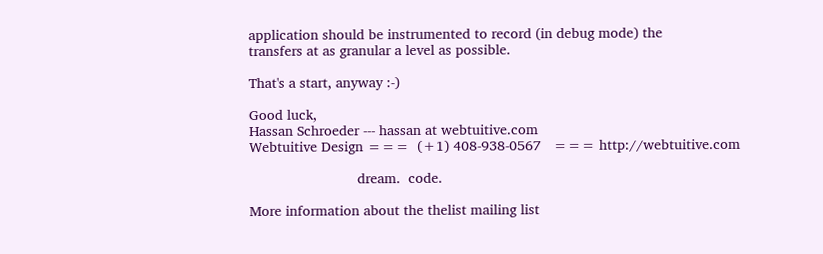application should be instrumented to record (in debug mode) the
transfers at as granular a level as possible.

That's a start, anyway :-)

Good luck,
Hassan Schroeder --- hassan at webtuitive.com
Webtuitive Design ===  (+1) 408-938-0567   === http://webtuitive.com

                           dream.  code.

More information about the thelist mailing list